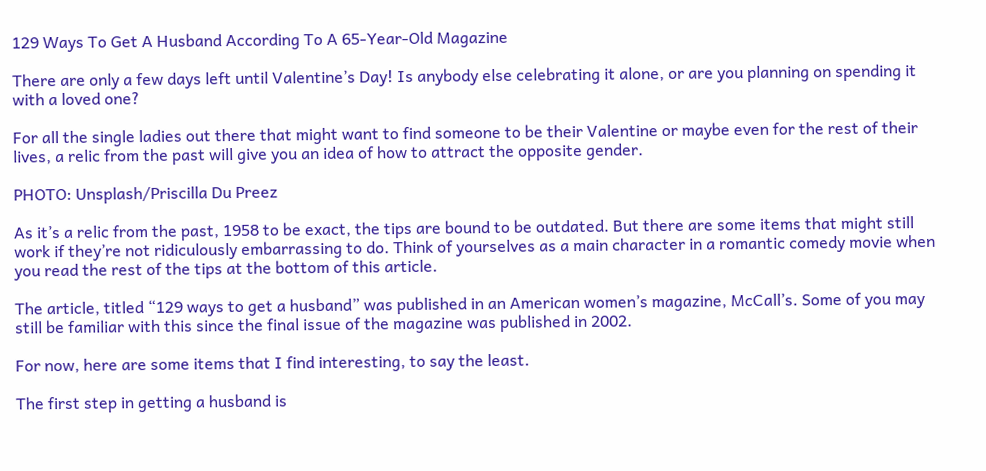129 Ways To Get A Husband According To A 65-Year-Old Magazine

There are only a few days left until Valentine’s Day! Is anybody else celebrating it alone, or are you planning on spending it with a loved one?

For all the single ladies out there that might want to find someone to be their Valentine or maybe even for the rest of their lives, a relic from the past will give you an idea of how to attract the opposite gender.

PHOTO: Unsplash/Priscilla Du Preez

As it’s a relic from the past, 1958 to be exact, the tips are bound to be outdated. But there are some items that might still work if they’re not ridiculously embarrassing to do. Think of yourselves as a main character in a romantic comedy movie when you read the rest of the tips at the bottom of this article.

The article, titled “129 ways to get a husband” was published in an American women’s magazine, McCall’s. Some of you may still be familiar with this since the final issue of the magazine was published in 2002.

For now, here are some items that I find interesting, to say the least.

The first step in getting a husband is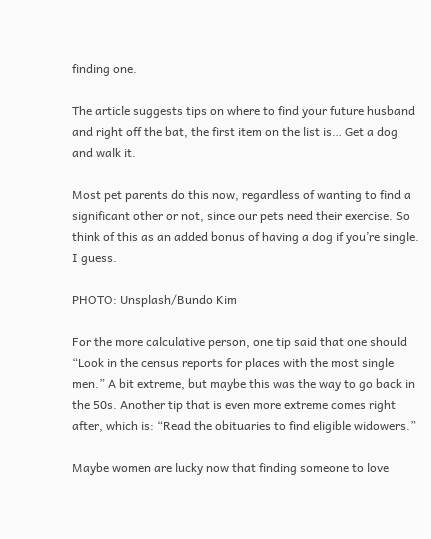finding one.

The article suggests tips on where to find your future husband and right off the bat, the first item on the list is… Get a dog and walk it.

Most pet parents do this now, regardless of wanting to find a significant other or not, since our pets need their exercise. So think of this as an added bonus of having a dog if you’re single. I guess.

PHOTO: Unsplash/Bundo Kim

For the more calculative person, one tip said that one should “Look in the census reports for places with the most single men.” A bit extreme, but maybe this was the way to go back in the 50s. Another tip that is even more extreme comes right after, which is: “Read the obituaries to find eligible widowers.”

Maybe women are lucky now that finding someone to love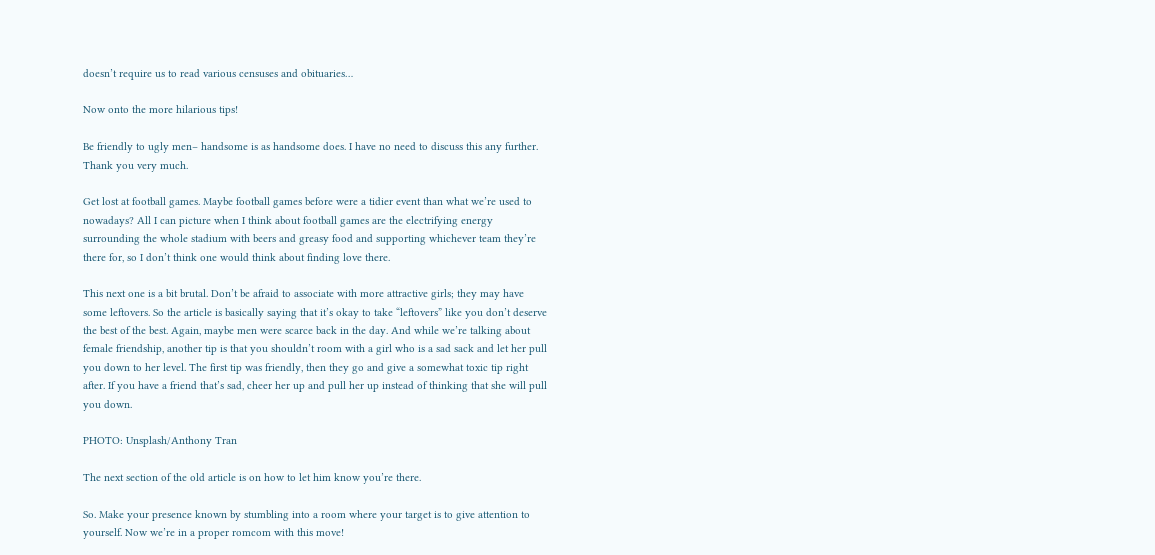doesn’t require us to read various censuses and obituaries…

Now onto the more hilarious tips!

Be friendly to ugly men– handsome is as handsome does. I have no need to discuss this any further. Thank you very much.

Get lost at football games. Maybe football games before were a tidier event than what we’re used to nowadays? All I can picture when I think about football games are the electrifying energy surrounding the whole stadium with beers and greasy food and supporting whichever team they’re there for, so I don’t think one would think about finding love there.

This next one is a bit brutal. Don’t be afraid to associate with more attractive girls; they may have some leftovers. So the article is basically saying that it’s okay to take “leftovers” like you don’t deserve the best of the best. Again, maybe men were scarce back in the day. And while we’re talking about female friendship, another tip is that you shouldn’t room with a girl who is a sad sack and let her pull you down to her level. The first tip was friendly, then they go and give a somewhat toxic tip right after. If you have a friend that’s sad, cheer her up and pull her up instead of thinking that she will pull you down.

PHOTO: Unsplash/Anthony Tran

The next section of the old article is on how to let him know you’re there.

So. Make your presence known by stumbling into a room where your target is to give attention to yourself. Now we’re in a proper romcom with this move!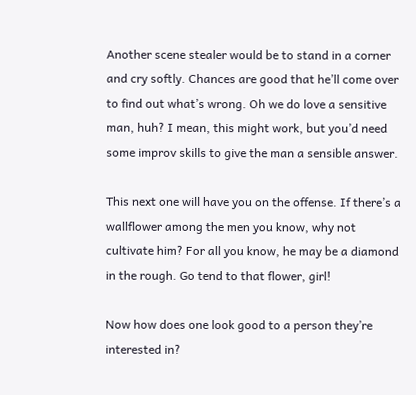Another scene stealer would be to stand in a corner and cry softly. Chances are good that he’ll come over to find out what’s wrong. Oh we do love a sensitive man, huh? I mean, this might work, but you’d need some improv skills to give the man a sensible answer.

This next one will have you on the offense. If there’s a wallflower among the men you know, why not cultivate him? For all you know, he may be a diamond in the rough. Go tend to that flower, girl!

Now how does one look good to a person they’re interested in?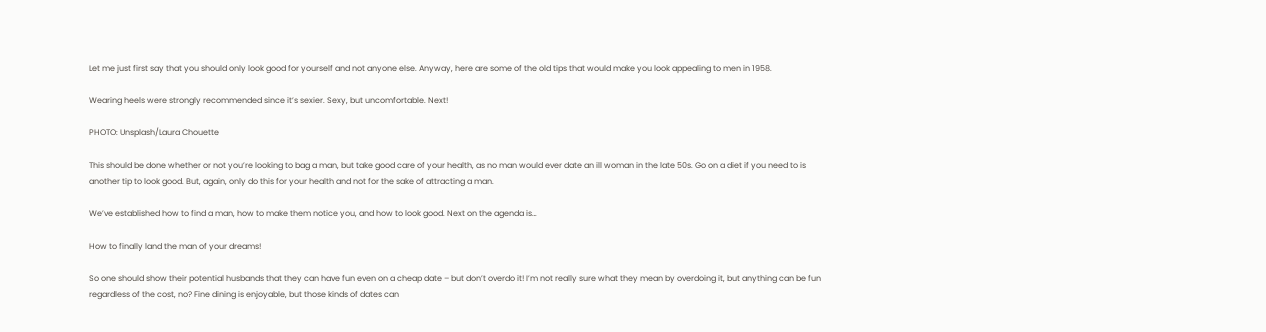Let me just first say that you should only look good for yourself and not anyone else. Anyway, here are some of the old tips that would make you look appealing to men in 1958.

Wearing heels were strongly recommended since it’s sexier. Sexy, but uncomfortable. Next!

PHOTO: Unsplash/Laura Chouette

This should be done whether or not you’re looking to bag a man, but take good care of your health, as no man would ever date an ill woman in the late 50s. Go on a diet if you need to is another tip to look good. But, again, only do this for your health and not for the sake of attracting a man.

We’ve established how to find a man, how to make them notice you, and how to look good. Next on the agenda is…

How to finally land the man of your dreams!

So one should show their potential husbands that they can have fun even on a cheap date – but don’t overdo it! I’m not really sure what they mean by overdoing it, but anything can be fun regardless of the cost, no? Fine dining is enjoyable, but those kinds of dates can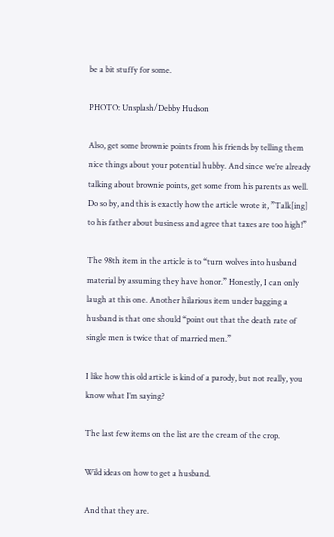be a bit stuffy for some.

PHOTO: Unsplash/Debby Hudson

Also, get some brownie points from his friends by telling them nice things about your potential hubby. And since we’re already talking about brownie points, get some from his parents as well. Do so by, and this is exactly how the article wrote it, ”Talk[ing] to his father about business and agree that taxes are too high!”

The 98th item in the article is to “turn wolves into husband material by assuming they have honor.” Honestly, I can only laugh at this one. Another hilarious item under bagging a husband is that one should “point out that the death rate of single men is twice that of married men.”

I like how this old article is kind of a parody, but not really, you know what I’m saying?

The last few items on the list are the cream of the crop.

Wild ideas on how to get a husband.

And that they are.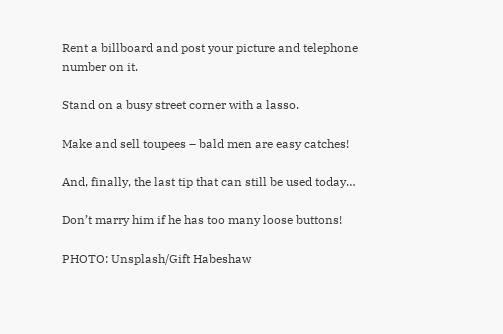Rent a billboard and post your picture and telephone number on it.

Stand on a busy street corner with a lasso.

Make and sell toupees – bald men are easy catches!

And, finally, the last tip that can still be used today…

Don’t marry him if he has too many loose buttons!

PHOTO: Unsplash/Gift Habeshaw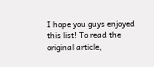I hope you guys enjoyed this list! To read the original article,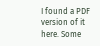I found a PDF version of it here. Some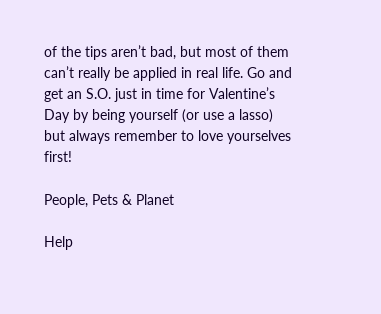of the tips aren’t bad, but most of them can’t really be applied in real life. Go and get an S.O. just in time for Valentine’s Day by being yourself (or use a lasso) but always remember to love yourselves first!

People, Pets & Planet

Help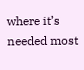where it’s needed most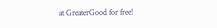at GreaterGood for free!